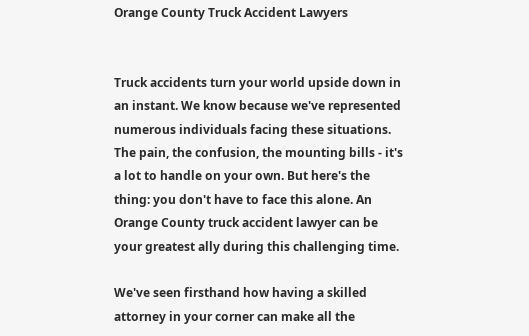Orange County Truck Accident Lawyers


Truck accidents turn your world upside down in an instant. We know because we've represented numerous individuals facing these situations. The pain, the confusion, the mounting bills - it's a lot to handle on your own. But here's the thing: you don't have to face this alone. An Orange County truck accident lawyer can be your greatest ally during this challenging time.

We've seen firsthand how having a skilled attorney in your corner can make all the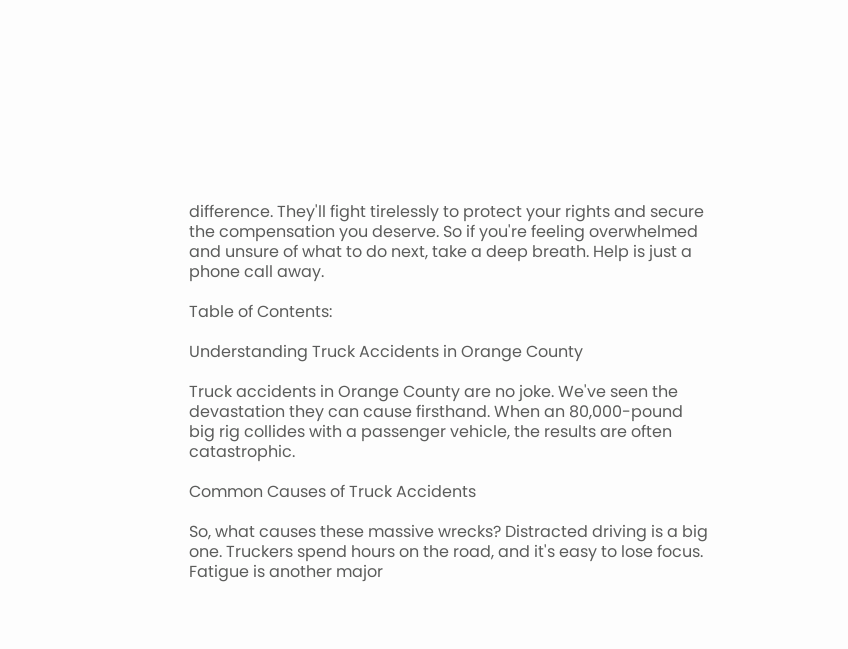difference. They'll fight tirelessly to protect your rights and secure the compensation you deserve. So if you're feeling overwhelmed and unsure of what to do next, take a deep breath. Help is just a phone call away.

Table of Contents:

Understanding Truck Accidents in Orange County

Truck accidents in Orange County are no joke. We've seen the devastation they can cause firsthand. When an 80,000-pound big rig collides with a passenger vehicle, the results are often catastrophic.

Common Causes of Truck Accidents

So, what causes these massive wrecks? Distracted driving is a big one. Truckers spend hours on the road, and it's easy to lose focus. Fatigue is another major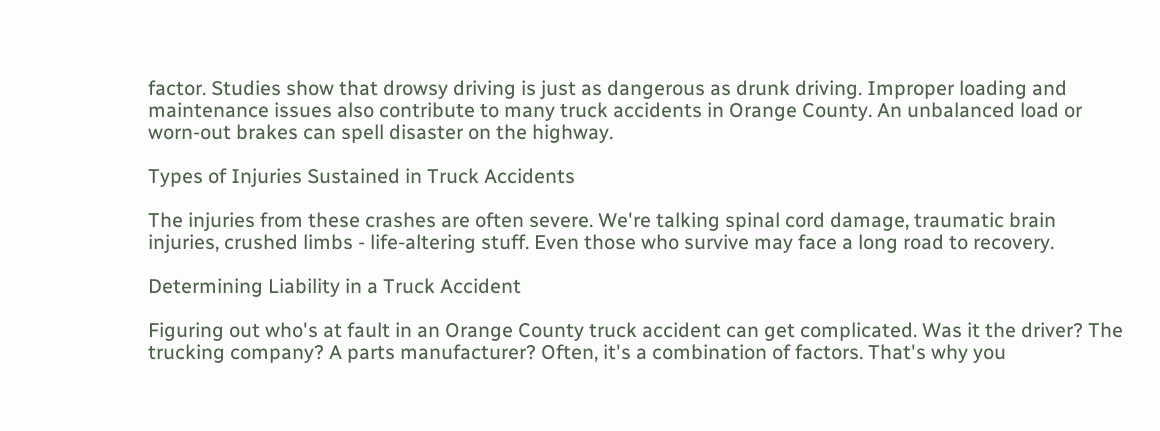factor. Studies show that drowsy driving is just as dangerous as drunk driving. Improper loading and maintenance issues also contribute to many truck accidents in Orange County. An unbalanced load or worn-out brakes can spell disaster on the highway.

Types of Injuries Sustained in Truck Accidents

The injuries from these crashes are often severe. We're talking spinal cord damage, traumatic brain injuries, crushed limbs - life-altering stuff. Even those who survive may face a long road to recovery.

Determining Liability in a Truck Accident

Figuring out who's at fault in an Orange County truck accident can get complicated. Was it the driver? The trucking company? A parts manufacturer? Often, it's a combination of factors. That's why you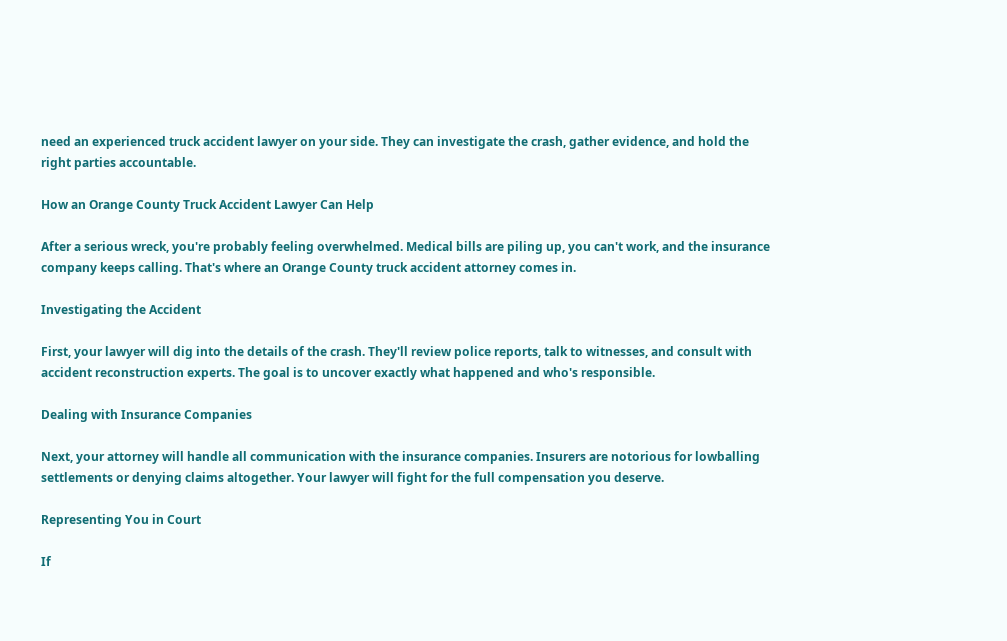need an experienced truck accident lawyer on your side. They can investigate the crash, gather evidence, and hold the right parties accountable.

How an Orange County Truck Accident Lawyer Can Help

After a serious wreck, you're probably feeling overwhelmed. Medical bills are piling up, you can't work, and the insurance company keeps calling. That's where an Orange County truck accident attorney comes in.

Investigating the Accident

First, your lawyer will dig into the details of the crash. They'll review police reports, talk to witnesses, and consult with accident reconstruction experts. The goal is to uncover exactly what happened and who's responsible.

Dealing with Insurance Companies

Next, your attorney will handle all communication with the insurance companies. Insurers are notorious for lowballing settlements or denying claims altogether. Your lawyer will fight for the full compensation you deserve.

Representing You in Court

If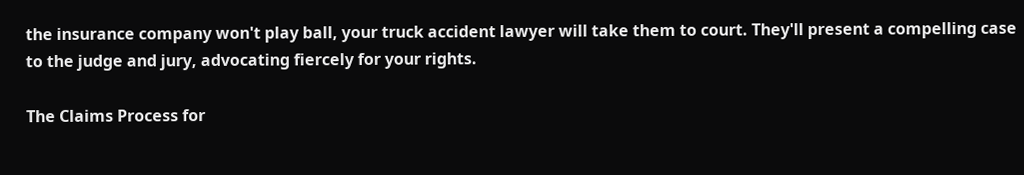the insurance company won't play ball, your truck accident lawyer will take them to court. They'll present a compelling case to the judge and jury, advocating fiercely for your rights.

The Claims Process for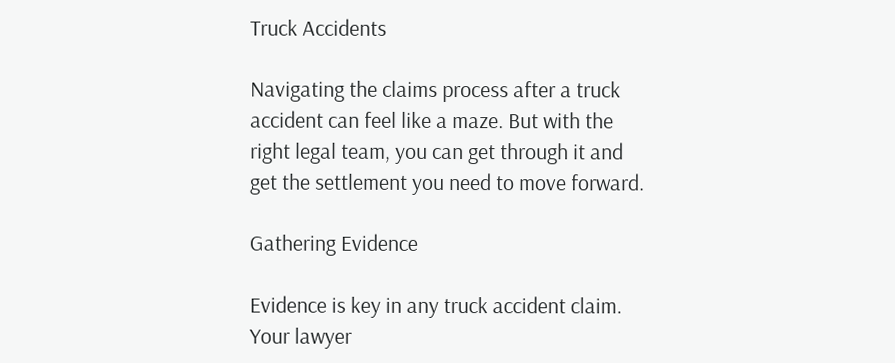Truck Accidents

Navigating the claims process after a truck accident can feel like a maze. But with the right legal team, you can get through it and get the settlement you need to move forward.

Gathering Evidence

Evidence is key in any truck accident claim. Your lawyer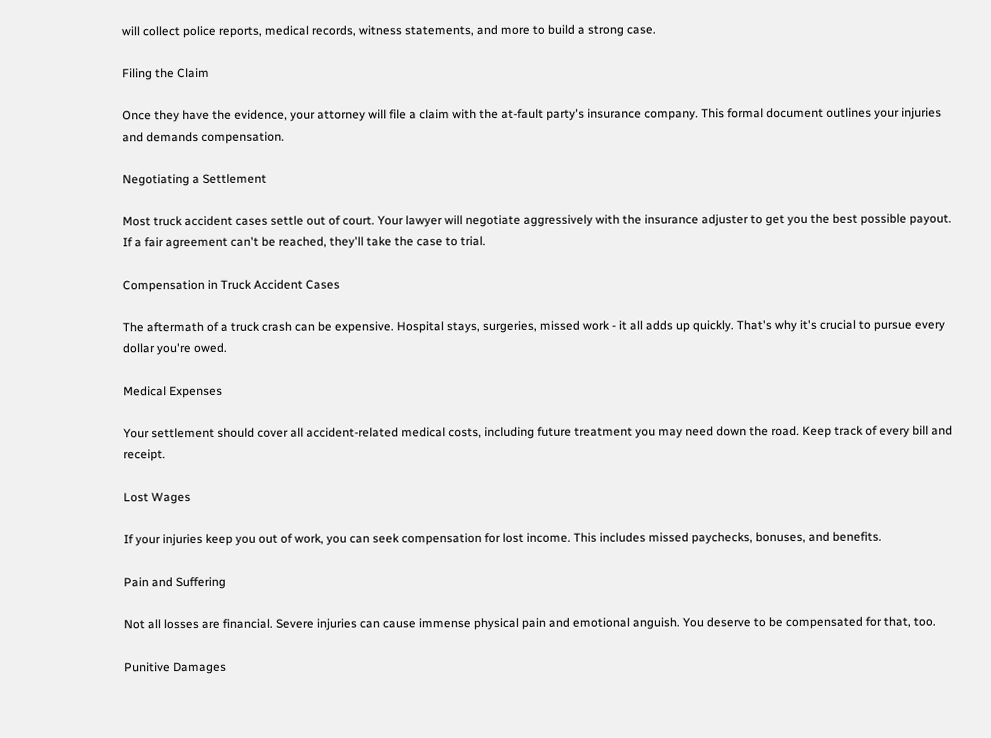will collect police reports, medical records, witness statements, and more to build a strong case.

Filing the Claim

Once they have the evidence, your attorney will file a claim with the at-fault party's insurance company. This formal document outlines your injuries and demands compensation.

Negotiating a Settlement

Most truck accident cases settle out of court. Your lawyer will negotiate aggressively with the insurance adjuster to get you the best possible payout. If a fair agreement can't be reached, they'll take the case to trial.

Compensation in Truck Accident Cases

The aftermath of a truck crash can be expensive. Hospital stays, surgeries, missed work - it all adds up quickly. That's why it's crucial to pursue every dollar you're owed.

Medical Expenses

Your settlement should cover all accident-related medical costs, including future treatment you may need down the road. Keep track of every bill and receipt.

Lost Wages

If your injuries keep you out of work, you can seek compensation for lost income. This includes missed paychecks, bonuses, and benefits.

Pain and Suffering

Not all losses are financial. Severe injuries can cause immense physical pain and emotional anguish. You deserve to be compensated for that, too.

Punitive Damages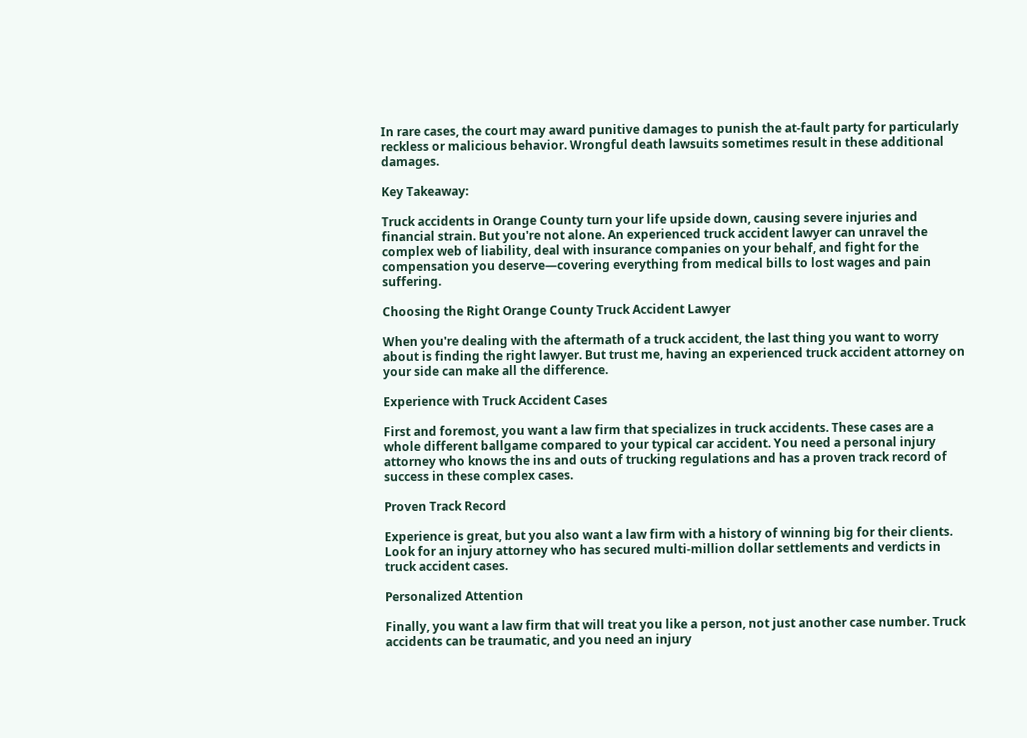In rare cases, the court may award punitive damages to punish the at-fault party for particularly reckless or malicious behavior. Wrongful death lawsuits sometimes result in these additional damages.

Key Takeaway:

Truck accidents in Orange County turn your life upside down, causing severe injuries and financial strain. But you're not alone. An experienced truck accident lawyer can unravel the complex web of liability, deal with insurance companies on your behalf, and fight for the compensation you deserve—covering everything from medical bills to lost wages and pain suffering.

Choosing the Right Orange County Truck Accident Lawyer

When you're dealing with the aftermath of a truck accident, the last thing you want to worry about is finding the right lawyer. But trust me, having an experienced truck accident attorney on your side can make all the difference.

Experience with Truck Accident Cases

First and foremost, you want a law firm that specializes in truck accidents. These cases are a whole different ballgame compared to your typical car accident. You need a personal injury attorney who knows the ins and outs of trucking regulations and has a proven track record of success in these complex cases.

Proven Track Record

Experience is great, but you also want a law firm with a history of winning big for their clients. Look for an injury attorney who has secured multi-million dollar settlements and verdicts in truck accident cases.

Personalized Attention

Finally, you want a law firm that will treat you like a person, not just another case number. Truck accidents can be traumatic, and you need an injury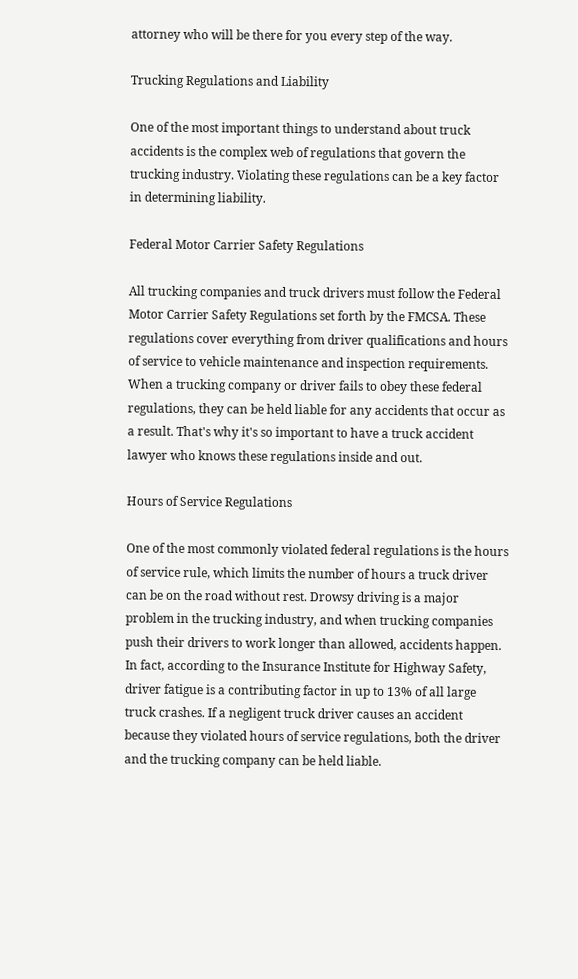attorney who will be there for you every step of the way.

Trucking Regulations and Liability

One of the most important things to understand about truck accidents is the complex web of regulations that govern the trucking industry. Violating these regulations can be a key factor in determining liability.

Federal Motor Carrier Safety Regulations

All trucking companies and truck drivers must follow the Federal Motor Carrier Safety Regulations set forth by the FMCSA. These regulations cover everything from driver qualifications and hours of service to vehicle maintenance and inspection requirements. When a trucking company or driver fails to obey these federal regulations, they can be held liable for any accidents that occur as a result. That's why it's so important to have a truck accident lawyer who knows these regulations inside and out.

Hours of Service Regulations

One of the most commonly violated federal regulations is the hours of service rule, which limits the number of hours a truck driver can be on the road without rest. Drowsy driving is a major problem in the trucking industry, and when trucking companies push their drivers to work longer than allowed, accidents happen. In fact, according to the Insurance Institute for Highway Safety, driver fatigue is a contributing factor in up to 13% of all large truck crashes. If a negligent truck driver causes an accident because they violated hours of service regulations, both the driver and the trucking company can be held liable.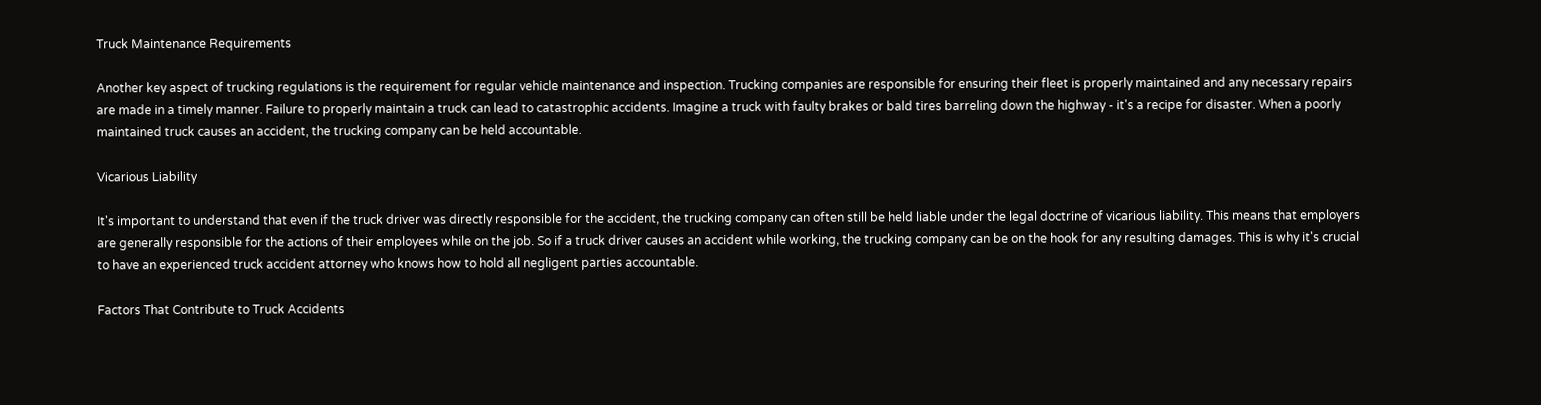Truck Maintenance Requirements

Another key aspect of trucking regulations is the requirement for regular vehicle maintenance and inspection. Trucking companies are responsible for ensuring their fleet is properly maintained and any necessary repairs are made in a timely manner. Failure to properly maintain a truck can lead to catastrophic accidents. Imagine a truck with faulty brakes or bald tires barreling down the highway - it's a recipe for disaster. When a poorly maintained truck causes an accident, the trucking company can be held accountable.

Vicarious Liability

It's important to understand that even if the truck driver was directly responsible for the accident, the trucking company can often still be held liable under the legal doctrine of vicarious liability. This means that employers are generally responsible for the actions of their employees while on the job. So if a truck driver causes an accident while working, the trucking company can be on the hook for any resulting damages. This is why it's crucial to have an experienced truck accident attorney who knows how to hold all negligent parties accountable.

Factors That Contribute to Truck Accidents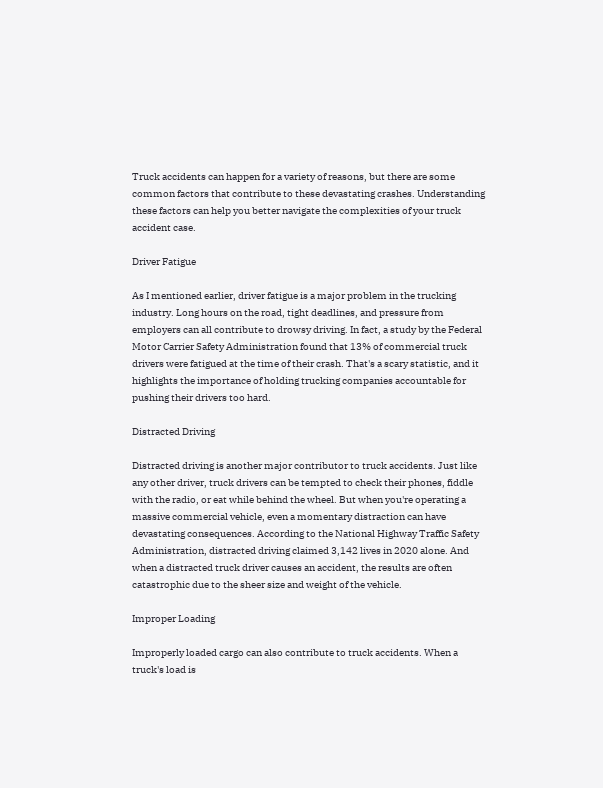Truck accidents can happen for a variety of reasons, but there are some common factors that contribute to these devastating crashes. Understanding these factors can help you better navigate the complexities of your truck accident case.

Driver Fatigue

As I mentioned earlier, driver fatigue is a major problem in the trucking industry. Long hours on the road, tight deadlines, and pressure from employers can all contribute to drowsy driving. In fact, a study by the Federal Motor Carrier Safety Administration found that 13% of commercial truck drivers were fatigued at the time of their crash. That's a scary statistic, and it highlights the importance of holding trucking companies accountable for pushing their drivers too hard.

Distracted Driving

Distracted driving is another major contributor to truck accidents. Just like any other driver, truck drivers can be tempted to check their phones, fiddle with the radio, or eat while behind the wheel. But when you're operating a massive commercial vehicle, even a momentary distraction can have devastating consequences. According to the National Highway Traffic Safety Administration, distracted driving claimed 3,142 lives in 2020 alone. And when a distracted truck driver causes an accident, the results are often catastrophic due to the sheer size and weight of the vehicle.

Improper Loading

Improperly loaded cargo can also contribute to truck accidents. When a truck's load is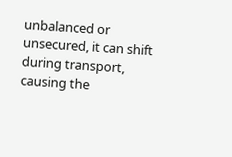unbalanced or unsecured, it can shift during transport, causing the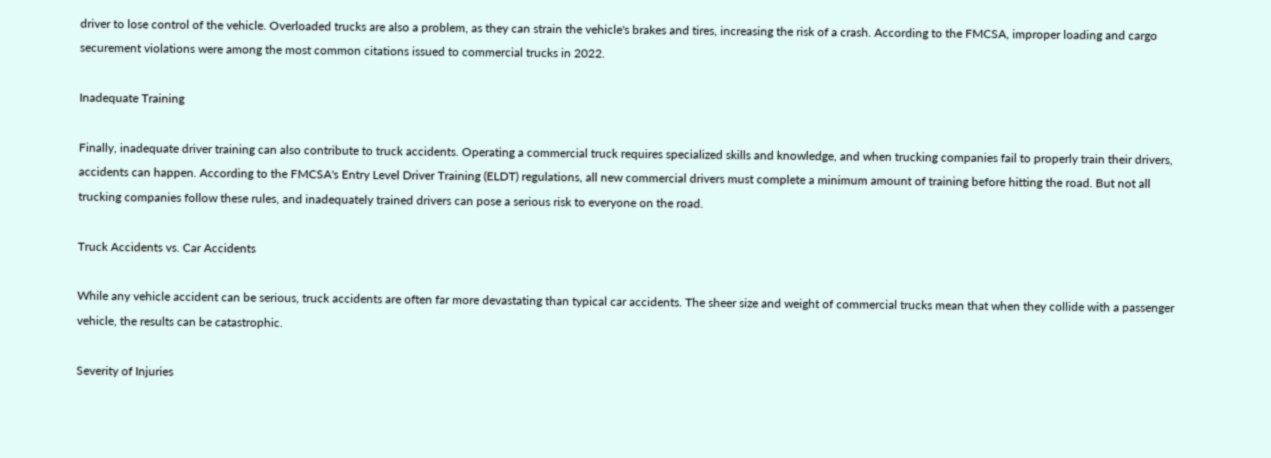driver to lose control of the vehicle. Overloaded trucks are also a problem, as they can strain the vehicle's brakes and tires, increasing the risk of a crash. According to the FMCSA, improper loading and cargo securement violations were among the most common citations issued to commercial trucks in 2022.

Inadequate Training

Finally, inadequate driver training can also contribute to truck accidents. Operating a commercial truck requires specialized skills and knowledge, and when trucking companies fail to properly train their drivers, accidents can happen. According to the FMCSA's Entry Level Driver Training (ELDT) regulations, all new commercial drivers must complete a minimum amount of training before hitting the road. But not all trucking companies follow these rules, and inadequately trained drivers can pose a serious risk to everyone on the road.

Truck Accidents vs. Car Accidents

While any vehicle accident can be serious, truck accidents are often far more devastating than typical car accidents. The sheer size and weight of commercial trucks mean that when they collide with a passenger vehicle, the results can be catastrophic.

Severity of Injuries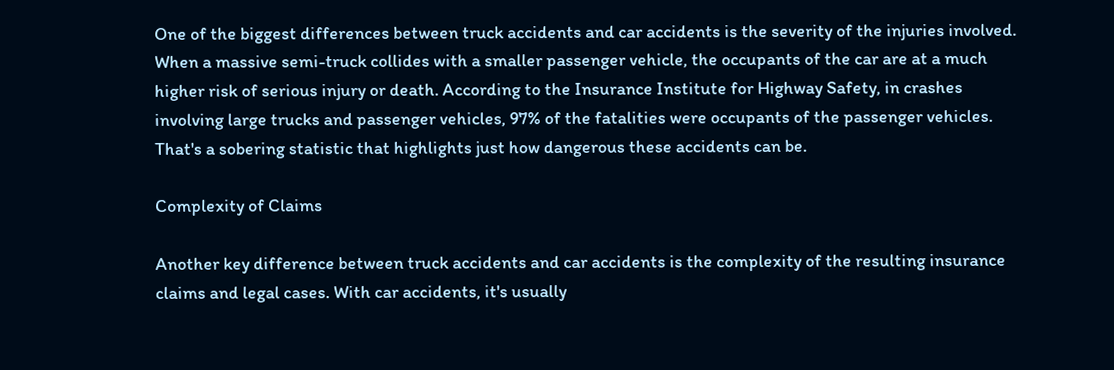One of the biggest differences between truck accidents and car accidents is the severity of the injuries involved. When a massive semi-truck collides with a smaller passenger vehicle, the occupants of the car are at a much higher risk of serious injury or death. According to the Insurance Institute for Highway Safety, in crashes involving large trucks and passenger vehicles, 97% of the fatalities were occupants of the passenger vehicles. That's a sobering statistic that highlights just how dangerous these accidents can be.

Complexity of Claims

Another key difference between truck accidents and car accidents is the complexity of the resulting insurance claims and legal cases. With car accidents, it's usually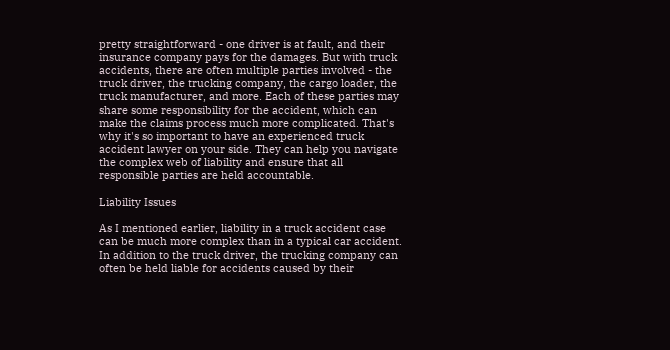pretty straightforward - one driver is at fault, and their insurance company pays for the damages. But with truck accidents, there are often multiple parties involved - the truck driver, the trucking company, the cargo loader, the truck manufacturer, and more. Each of these parties may share some responsibility for the accident, which can make the claims process much more complicated. That's why it's so important to have an experienced truck accident lawyer on your side. They can help you navigate the complex web of liability and ensure that all responsible parties are held accountable.

Liability Issues

As I mentioned earlier, liability in a truck accident case can be much more complex than in a typical car accident. In addition to the truck driver, the trucking company can often be held liable for accidents caused by their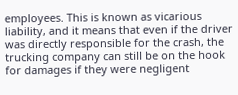employees. This is known as vicarious liability, and it means that even if the driver was directly responsible for the crash, the trucking company can still be on the hook for damages if they were negligent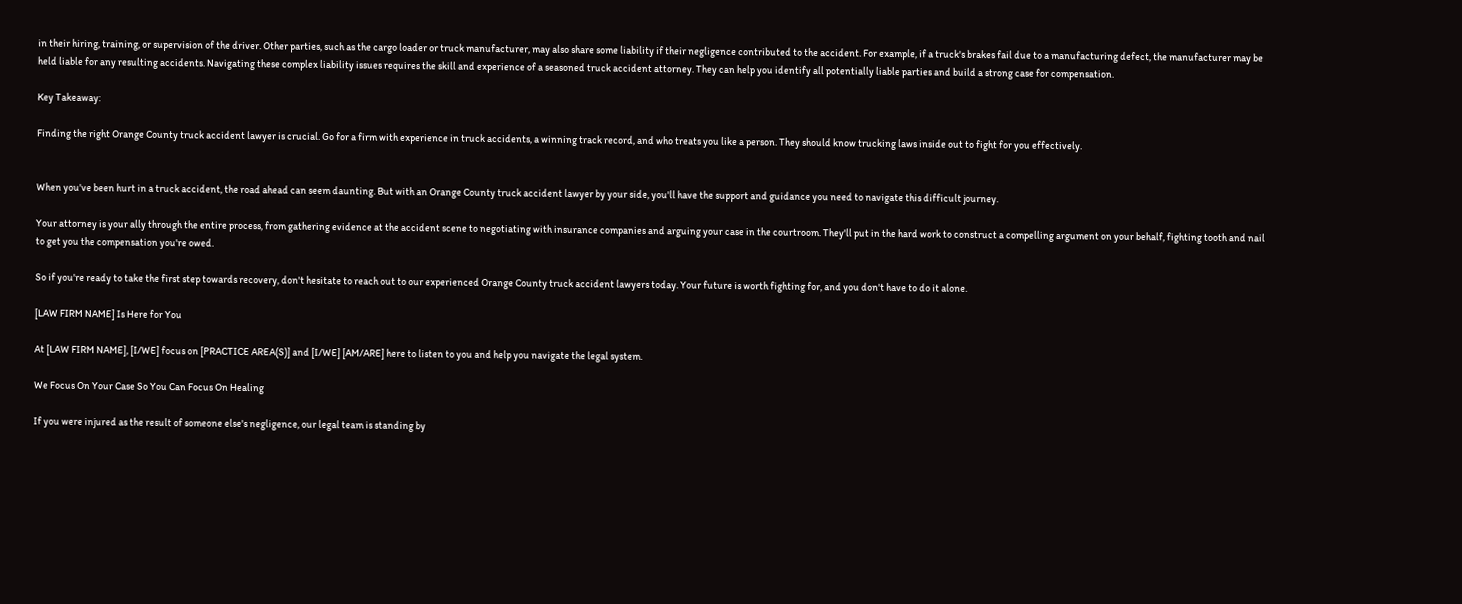in their hiring, training, or supervision of the driver. Other parties, such as the cargo loader or truck manufacturer, may also share some liability if their negligence contributed to the accident. For example, if a truck's brakes fail due to a manufacturing defect, the manufacturer may be held liable for any resulting accidents. Navigating these complex liability issues requires the skill and experience of a seasoned truck accident attorney. They can help you identify all potentially liable parties and build a strong case for compensation.

Key Takeaway:

Finding the right Orange County truck accident lawyer is crucial. Go for a firm with experience in truck accidents, a winning track record, and who treats you like a person. They should know trucking laws inside out to fight for you effectively.


When you've been hurt in a truck accident, the road ahead can seem daunting. But with an Orange County truck accident lawyer by your side, you'll have the support and guidance you need to navigate this difficult journey.

Your attorney is your ally through the entire process, from gathering evidence at the accident scene to negotiating with insurance companies and arguing your case in the courtroom. They'll put in the hard work to construct a compelling argument on your behalf, fighting tooth and nail to get you the compensation you're owed.

So if you're ready to take the first step towards recovery, don't hesitate to reach out to our experienced Orange County truck accident lawyers today. Your future is worth fighting for, and you don't have to do it alone.

[LAW FIRM NAME] Is Here for You

At [LAW FIRM NAME], [I/WE] focus on [PRACTICE AREA(S)] and [I/WE] [AM/ARE] here to listen to you and help you navigate the legal system.

We Focus On Your Case So You Can Focus On Healing

If you were injured as the result of someone else's negligence, our legal team is standing by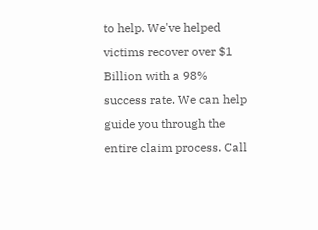to help. We've helped victims recover over $1 Billion with a 98% success rate. We can help guide you through the entire claim process. Call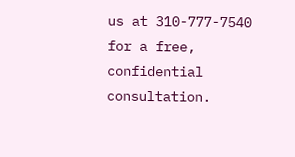us at 310-777-7540 for a free, confidential consultation.